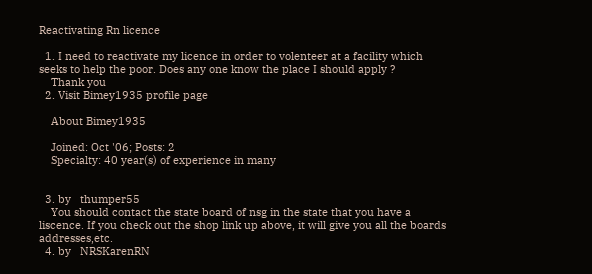Reactivating Rn licence

  1. I need to reactivate my licence in order to volenteer at a facility which seeks to help the poor. Does any one know the place I should apply ?
    Thank you
  2. Visit Bimey1935 profile page

    About Bimey1935

    Joined: Oct '06; Posts: 2
    Specialty: 40 year(s) of experience in many


  3. by   thumper55
    You should contact the state board of nsg in the state that you have a liscence. If you check out the shop link up above, it will give you all the boards addresses,etc.
  4. by   NRSKarenRN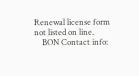Renewal license form not listed on line.
    BON Contact info: